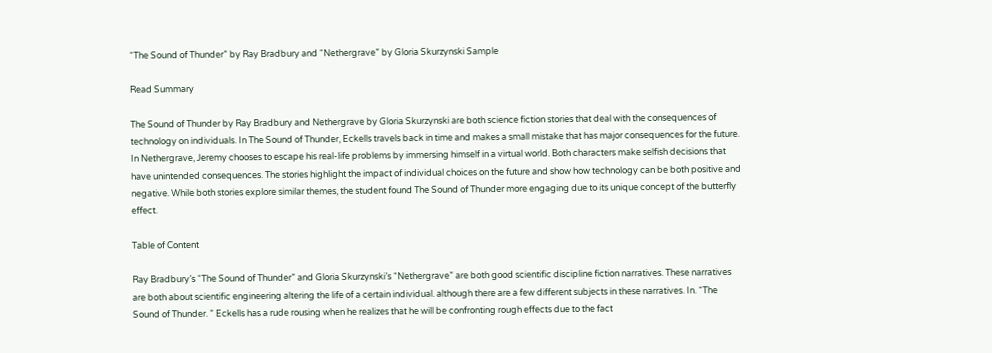“The Sound of Thunder” by Ray Bradbury and “Nethergrave” by Gloria Skurzynski Sample

Read Summary

The Sound of Thunder by Ray Bradbury and Nethergrave by Gloria Skurzynski are both science fiction stories that deal with the consequences of technology on individuals. In The Sound of Thunder, Eckells travels back in time and makes a small mistake that has major consequences for the future. In Nethergrave, Jeremy chooses to escape his real-life problems by immersing himself in a virtual world. Both characters make selfish decisions that have unintended consequences. The stories highlight the impact of individual choices on the future and show how technology can be both positive and negative. While both stories explore similar themes, the student found The Sound of Thunder more engaging due to its unique concept of the butterfly effect.

Table of Content

Ray Bradbury’s “The Sound of Thunder” and Gloria Skurzynski’s “Nethergrave” are both good scientific discipline fiction narratives. These narratives are both about scientific engineering altering the life of a certain individual. although there are a few different subjects in these narratives. In. “The Sound of Thunder. ” Eckells has a rude rousing when he realizes that he will be confronting rough effects due to the fact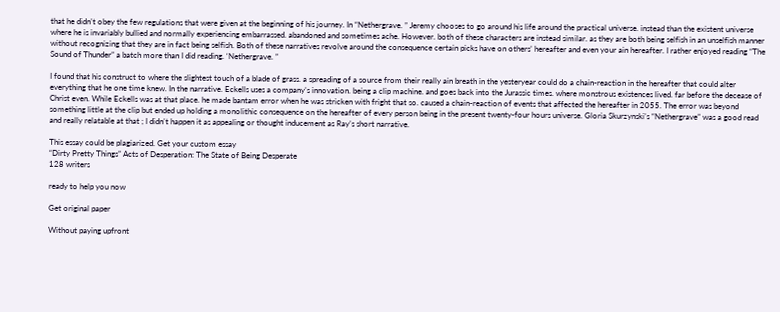that he didn’t obey the few regulations that were given at the beginning of his journey. In “Nethergrave. ” Jeremy chooses to go around his life around the practical universe. instead than the existent universe where he is invariably bullied and normally experiencing embarrassed. abandoned and sometimes ache. However. both of these characters are instead similar. as they are both being selfish in an unselfish manner without recognizing that they are in fact being selfish. Both of these narratives revolve around the consequence certain picks have on others’ hereafter and even your ain hereafter. I rather enjoyed reading “The Sound of Thunder” a batch more than I did reading. ‘Nethergrave. ”

I found that his construct to where the slightest touch of a blade of grass. a spreading of a source from their really ain breath in the yesteryear could do a chain-reaction in the hereafter that could alter everything that he one time knew. In the narrative. Eckells uses a company’s innovation. being a clip machine. and goes back into the Jurassic times. where monstrous existences lived. far before the decease of Christ even. While Eckells was at that place. he made bantam error when he was stricken with fright that so. caused a chain-reaction of events that affected the hereafter in 2055. The error was beyond something little at the clip but ended up holding a monolithic consequence on the hereafter of every person being in the present twenty-four hours universe. Gloria Skurzynski’s “Nethergrave” was a good read and really relatable at that ; I didn’t happen it as appealing or thought inducement as Ray’s short narrative.

This essay could be plagiarized. Get your custom essay
“Dirty Pretty Things” Acts of Desperation: The State of Being Desperate
128 writers

ready to help you now

Get original paper

Without paying upfront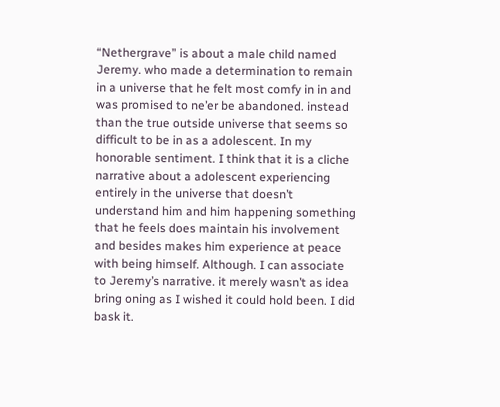“Nethergrave” is about a male child named Jeremy. who made a determination to remain in a universe that he felt most comfy in in and was promised to ne’er be abandoned. instead than the true outside universe that seems so difficult to be in as a adolescent. In my honorable sentiment. I think that it is a cliche narrative about a adolescent experiencing entirely in the universe that doesn’t understand him and him happening something that he feels does maintain his involvement and besides makes him experience at peace with being himself. Although. I can associate to Jeremy’s narrative. it merely wasn’t as idea bring oning as I wished it could hold been. I did bask it.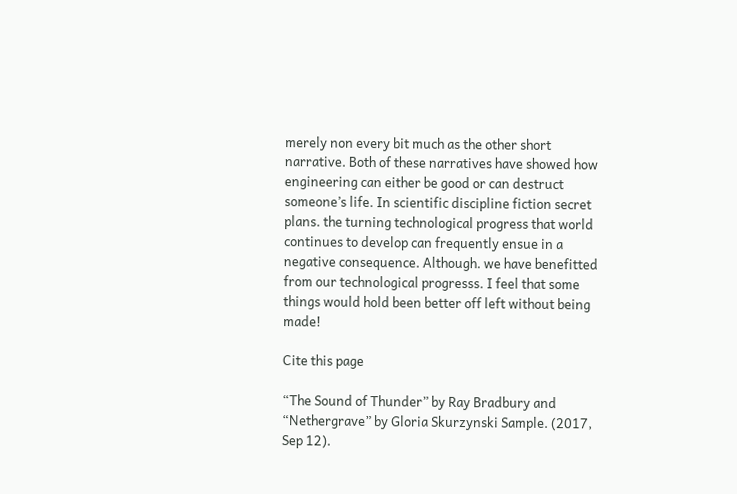merely non every bit much as the other short narrative. Both of these narratives have showed how engineering can either be good or can destruct someone’s life. In scientific discipline fiction secret plans. the turning technological progress that world continues to develop can frequently ensue in a negative consequence. Although. we have benefitted from our technological progresss. I feel that some things would hold been better off left without being made!

Cite this page

“The Sound of Thunder” by Ray Bradbury and “Nethergrave” by Gloria Skurzynski Sample. (2017, Sep 12).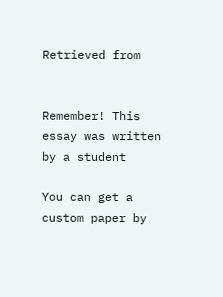Retrieved from


Remember! This essay was written by a student

You can get a custom paper by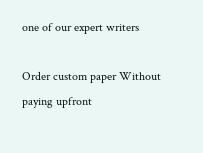one of our expert writers

Order custom paper Without paying upfront